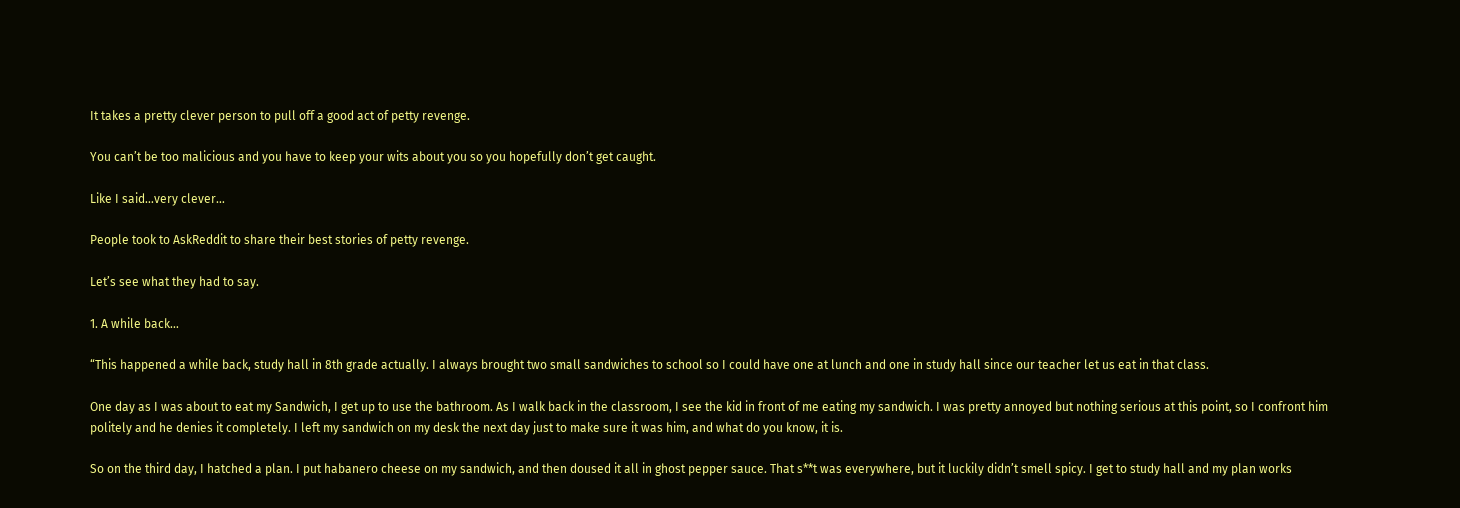It takes a pretty clever person to pull off a good act of petty revenge.

You can’t be too malicious and you have to keep your wits about you so you hopefully don’t get caught.

Like I said…very clever…

People took to AskReddit to share their best stories of petty revenge.

Let’s see what they had to say.

1. A while back…

“This happened a while back, study hall in 8th grade actually. I always brought two small sandwiches to school so I could have one at lunch and one in study hall since our teacher let us eat in that class.

One day as I was about to eat my Sandwich, I get up to use the bathroom. As I walk back in the classroom, I see the kid in front of me eating my sandwich. I was pretty annoyed but nothing serious at this point, so I confront him politely and he denies it completely. I left my sandwich on my desk the next day just to make sure it was him, and what do you know, it is.

So on the third day, I hatched a plan. I put habanero cheese on my sandwich, and then doused it all in ghost pepper sauce. That s**t was everywhere, but it luckily didn’t smell spicy. I get to study hall and my plan works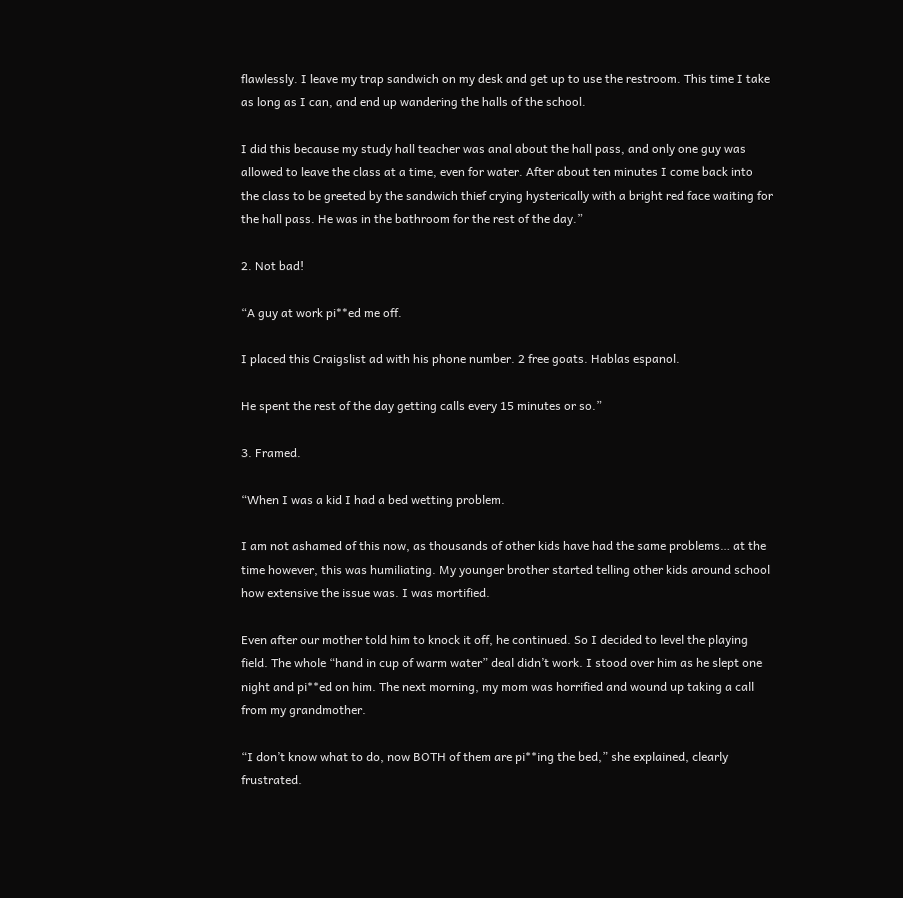flawlessly. I leave my trap sandwich on my desk and get up to use the restroom. This time I take as long as I can, and end up wandering the halls of the school.

I did this because my study hall teacher was anal about the hall pass, and only one guy was allowed to leave the class at a time, even for water. After about ten minutes I come back into the class to be greeted by the sandwich thief crying hysterically with a bright red face waiting for the hall pass. He was in the bathroom for the rest of the day.”

2. Not bad!

“A guy at work pi**ed me off.

I placed this Craigslist ad with his phone number. 2 free goats. Hablas espanol.

He spent the rest of the day getting calls every 15 minutes or so.”

3. Framed.

“When I was a kid I had a bed wetting problem.

I am not ashamed of this now, as thousands of other kids have had the same problems… at the time however, this was humiliating. My younger brother started telling other kids around school how extensive the issue was. I was mortified.

Even after our mother told him to knock it off, he continued. So I decided to level the playing field. The whole “hand in cup of warm water” deal didn’t work. I stood over him as he slept one night and pi**ed on him. The next morning, my mom was horrified and wound up taking a call from my grandmother.

“I don’t know what to do, now BOTH of them are pi**ing the bed,” she explained, clearly frustrated.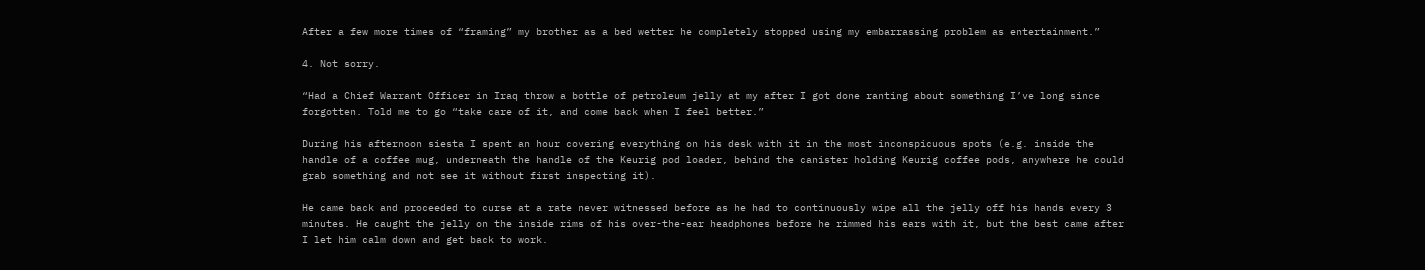After a few more times of “framing” my brother as a bed wetter he completely stopped using my embarrassing problem as entertainment.”

4. Not sorry.

“Had a Chief Warrant Officer in Iraq throw a bottle of petroleum jelly at my after I got done ranting about something I’ve long since forgotten. Told me to go “take care of it, and come back when I feel better.”

During his afternoon siesta I spent an hour covering everything on his desk with it in the most inconspicuous spots (e.g. inside the handle of a coffee mug, underneath the handle of the Keurig pod loader, behind the canister holding Keurig coffee pods, anywhere he could grab something and not see it without first inspecting it).

He came back and proceeded to curse at a rate never witnessed before as he had to continuously wipe all the jelly off his hands every 3 minutes. He caught the jelly on the inside rims of his over-the-ear headphones before he rimmed his ears with it, but the best came after I let him calm down and get back to work.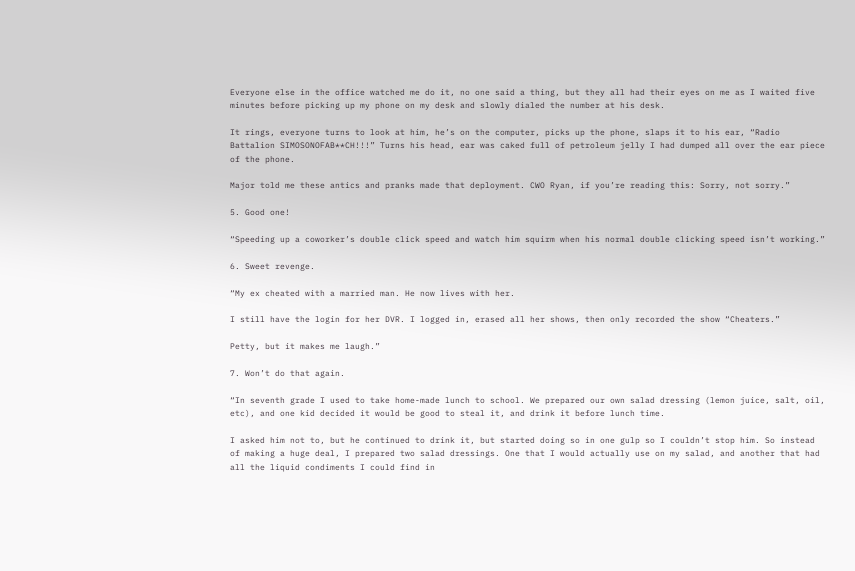Everyone else in the office watched me do it, no one said a thing, but they all had their eyes on me as I waited five minutes before picking up my phone on my desk and slowly dialed the number at his desk.

It rings, everyone turns to look at him, he’s on the computer, picks up the phone, slaps it to his ear, “Radio Battalion SIMOSONOFAB**CH!!!” Turns his head, ear was caked full of petroleum jelly I had dumped all over the ear piece of the phone.

Major told me these antics and pranks made that deployment. CWO Ryan, if you’re reading this: Sorry, not sorry.”

5. Good one!

“Speeding up a coworker’s double click speed and watch him squirm when his normal double clicking speed isn’t working.”

6. Sweet revenge.

“My ex cheated with a married man. He now lives with her.

I still have the login for her DVR. I logged in, erased all her shows, then only recorded the show “Cheaters.”

Petty, but it makes me laugh.”

7. Won’t do that again.

“In seventh grade I used to take home-made lunch to school. We prepared our own salad dressing (lemon juice, salt, oil, etc), and one kid decided it would be good to steal it, and drink it before lunch time.

I asked him not to, but he continued to drink it, but started doing so in one gulp so I couldn’t stop him. So instead of making a huge deal, I prepared two salad dressings. One that I would actually use on my salad, and another that had all the liquid condiments I could find in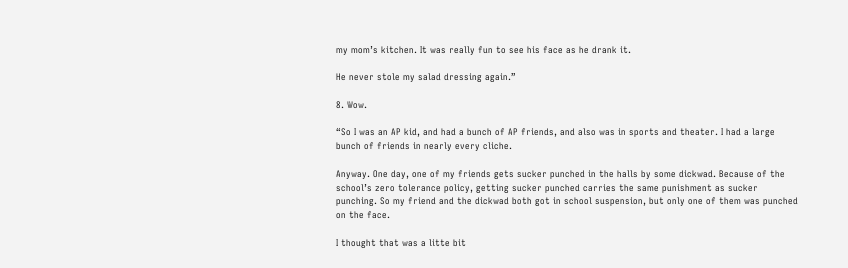my mom’s kitchen. It was really fun to see his face as he drank it.

He never stole my salad dressing again.”

8. Wow.

“So I was an AP kid, and had a bunch of AP friends, and also was in sports and theater. I had a large bunch of friends in nearly every cliche.

Anyway. One day, one of my friends gets sucker punched in the halls by some dickwad. Because of the school’s zero tolerance policy, getting sucker punched carries the same punishment as sucker punching. So my friend and the dickwad both got in school suspension, but only one of them was punched on the face.

I thought that was a litte bit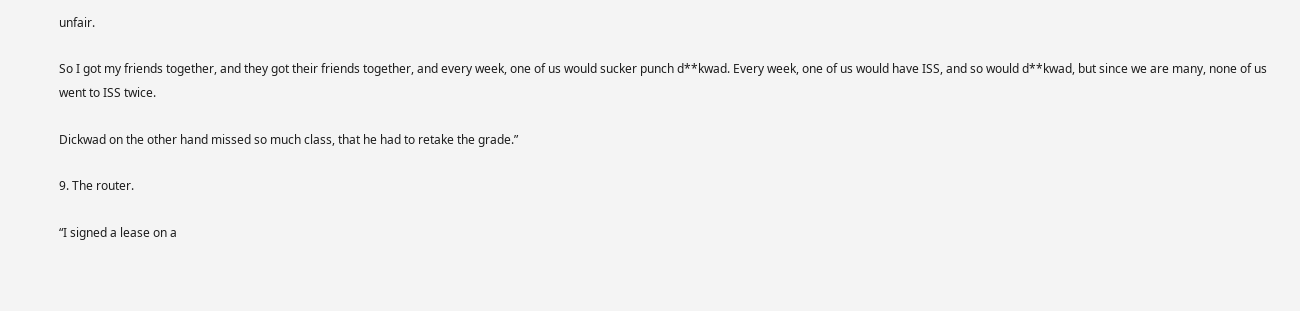unfair.

So I got my friends together, and they got their friends together, and every week, one of us would sucker punch d**kwad. Every week, one of us would have ISS, and so would d**kwad, but since we are many, none of us went to ISS twice.

Dickwad on the other hand missed so much class, that he had to retake the grade.”

9. The router.

“I signed a lease on a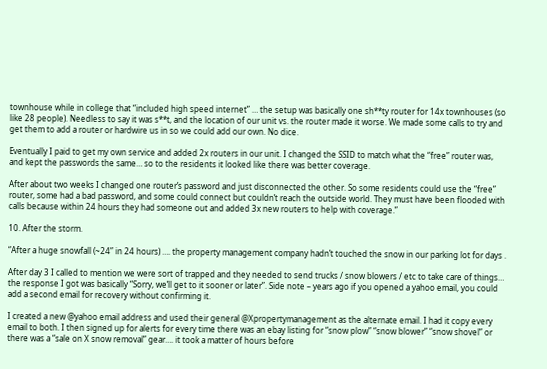townhouse while in college that “included high speed internet” … the setup was basically one sh**ty router for 14x townhouses (so like 28 people). Needless to say it was s**t, and the location of our unit vs. the router made it worse. We made some calls to try and get them to add a router or hardwire us in so we could add our own. No dice.

Eventually I paid to get my own service and added 2x routers in our unit. I changed the SSID to match what the “free” router was, and kept the passwords the same… so to the residents it looked like there was better coverage.

After about two weeks I changed one router’s password and just disconnected the other. So some residents could use the “free” router, some had a bad password, and some could connect but couldn’t reach the outside world. They must have been flooded with calls because within 24 hours they had someone out and added 3x new routers to help with coverage.”

10. After the storm.

“After a huge snowfall (~24” in 24 hours) …. the property management company hadn’t touched the snow in our parking lot for days .

After day 3 I called to mention we were sort of trapped and they needed to send trucks / snow blowers / etc to take care of things… the response I got was basically “Sorry, we’ll get to it sooner or later”. Side note – years ago if you opened a yahoo email, you could add a second email for recovery without confirming it.

I created a new @yahoo email address and used their general @Xpropertymanagement as the alternate email. I had it copy every email to both. I then signed up for alerts for every time there was an ebay listing for “snow plow” “snow blower” “snow shovel” or there was a “sale on X snow removal” gear…. it took a matter of hours before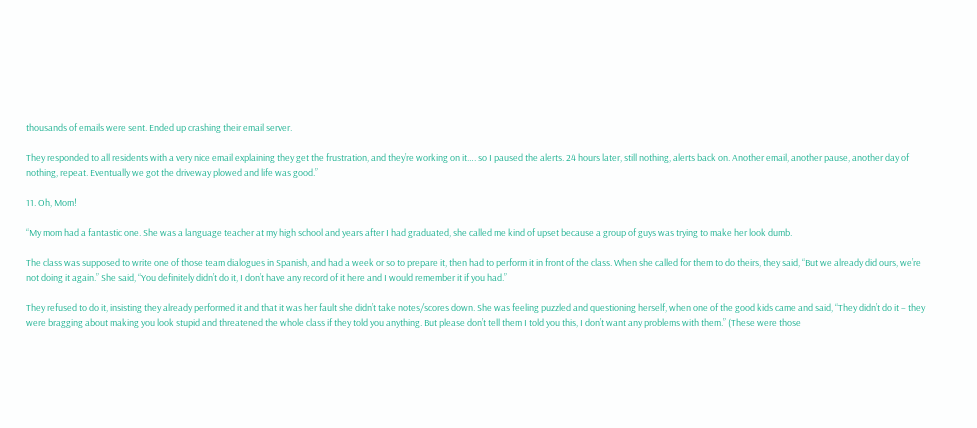thousands of emails were sent. Ended up crashing their email server.

They responded to all residents with a very nice email explaining they get the frustration, and they’re working on it…. so I paused the alerts. 24 hours later, still nothing, alerts back on. Another email, another pause, another day of nothing, repeat. Eventually we got the driveway plowed and life was good.”

11. Oh, Mom!

“My mom had a fantastic one. She was a language teacher at my high school and years after I had graduated, she called me kind of upset because a group of guys was trying to make her look dumb.

The class was supposed to write one of those team dialogues in Spanish, and had a week or so to prepare it, then had to perform it in front of the class. When she called for them to do theirs, they said, “But we already did ours, we’re not doing it again.” She said, “You definitely didn’t do it, I don’t have any record of it here and I would remember it if you had.”

They refused to do it, insisting they already performed it and that it was her fault she didn’t take notes/scores down. She was feeling puzzled and questioning herself, when one of the good kids came and said, “They didn’t do it – they were bragging about making you look stupid and threatened the whole class if they told you anything. But please don’t tell them I told you this, I don’t want any problems with them.” (These were those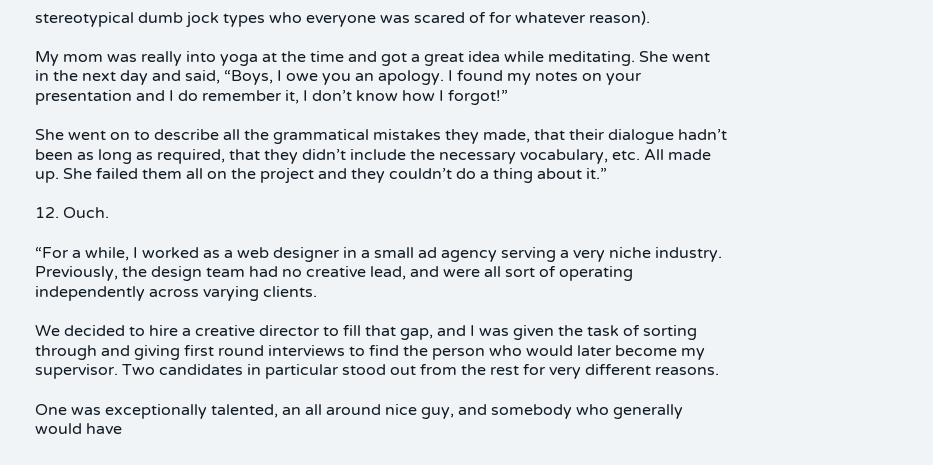stereotypical dumb jock types who everyone was scared of for whatever reason).

My mom was really into yoga at the time and got a great idea while meditating. She went in the next day and said, “Boys, I owe you an apology. I found my notes on your presentation and I do remember it, I don’t know how I forgot!”

She went on to describe all the grammatical mistakes they made, that their dialogue hadn’t been as long as required, that they didn’t include the necessary vocabulary, etc. All made up. She failed them all on the project and they couldn’t do a thing about it.”

12. Ouch.

“For a while, I worked as a web designer in a small ad agency serving a very niche industry. Previously, the design team had no creative lead, and were all sort of operating independently across varying clients.

We decided to hire a creative director to fill that gap, and I was given the task of sorting through and giving first round interviews to find the person who would later become my supervisor. Two candidates in particular stood out from the rest for very different reasons.

One was exceptionally talented, an all around nice guy, and somebody who generally would have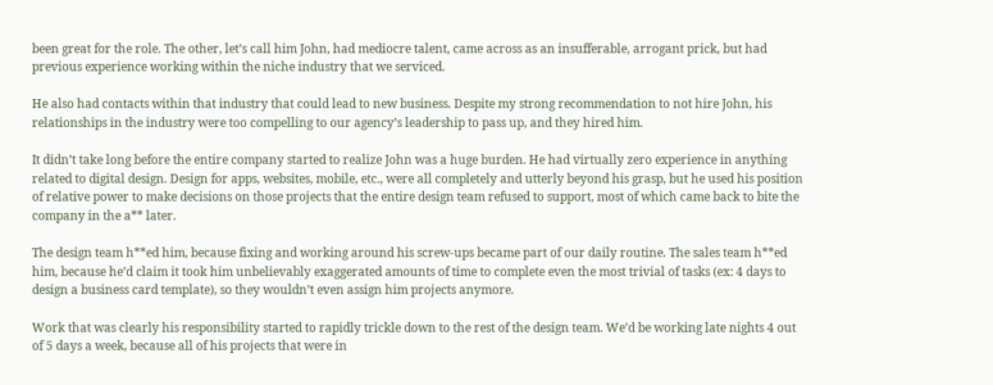been great for the role. The other, let’s call him John, had mediocre talent, came across as an insufferable, arrogant prick, but had previous experience working within the niche industry that we serviced.

He also had contacts within that industry that could lead to new business. Despite my strong recommendation to not hire John, his relationships in the industry were too compelling to our agency’s leadership to pass up, and they hired him.

It didn’t take long before the entire company started to realize John was a huge burden. He had virtually zero experience in anything related to digital design. Design for apps, websites, mobile, etc., were all completely and utterly beyond his grasp, but he used his position of relative power to make decisions on those projects that the entire design team refused to support, most of which came back to bite the company in the a** later.

The design team h**ed him, because fixing and working around his screw-ups became part of our daily routine. The sales team h**ed him, because he’d claim it took him unbelievably exaggerated amounts of time to complete even the most trivial of tasks (ex: 4 days to design a business card template), so they wouldn’t even assign him projects anymore.

Work that was clearly his responsibility started to rapidly trickle down to the rest of the design team. We’d be working late nights 4 out of 5 days a week, because all of his projects that were in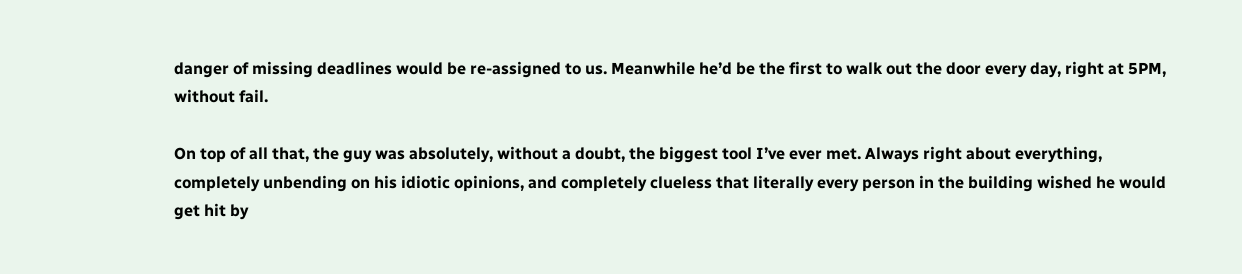danger of missing deadlines would be re-assigned to us. Meanwhile he’d be the first to walk out the door every day, right at 5PM, without fail.

On top of all that, the guy was absolutely, without a doubt, the biggest tool I’ve ever met. Always right about everything, completely unbending on his idiotic opinions, and completely clueless that literally every person in the building wished he would get hit by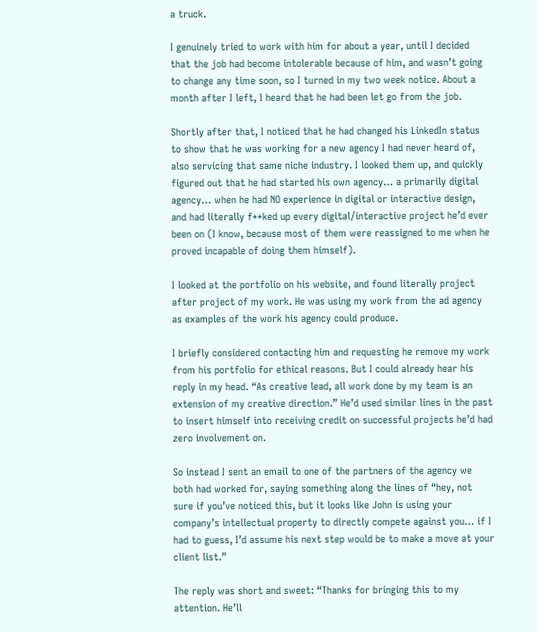a truck.

I genuinely tried to work with him for about a year, until I decided that the job had become intolerable because of him, and wasn’t going to change any time soon, so I turned in my two week notice. About a month after I left, I heard that he had been let go from the job.

Shortly after that, I noticed that he had changed his LinkedIn status to show that he was working for a new agency I had never heard of, also servicing that same niche industry. I looked them up, and quickly figured out that he had started his own agency… a primarily digital agency… when he had NO experience in digital or interactive design, and had literally f**ked up every digital/interactive project he’d ever been on (I know, because most of them were reassigned to me when he proved incapable of doing them himself).

I looked at the portfolio on his website, and found literally project after project of my work. He was using my work from the ad agency as examples of the work his agency could produce.

I briefly considered contacting him and requesting he remove my work from his portfolio for ethical reasons. But I could already hear his reply in my head. “As creative lead, all work done by my team is an extension of my creative direction.” He’d used similar lines in the past to insert himself into receiving credit on successful projects he’d had zero involvement on.

So instead I sent an email to one of the partners of the agency we both had worked for, saying something along the lines of “hey, not sure if you’ve noticed this, but it looks like John is using your company’s intellectual property to directly compete against you… if I had to guess, I’d assume his next step would be to make a move at your client list.”

The reply was short and sweet: “Thanks for bringing this to my attention. He’ll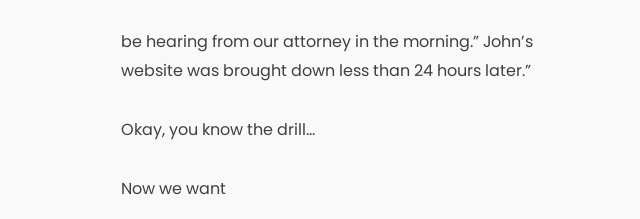be hearing from our attorney in the morning.” John’s website was brought down less than 24 hours later.”

Okay, you know the drill…

Now we want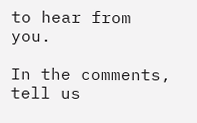to hear from you.

In the comments, tell us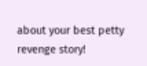about your best petty revenge story!